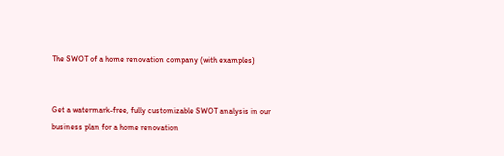The SWOT of a home renovation company (with examples)


Get a watermark-free, fully customizable SWOT analysis in our business plan for a home renovation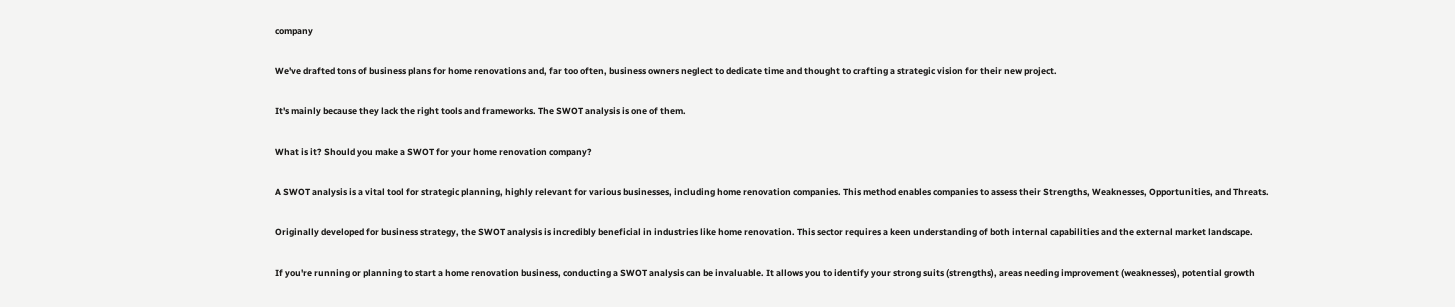company

We've drafted tons of business plans for home renovations and, far too often, business owners neglect to dedicate time and thought to crafting a strategic vision for their new project.

It's mainly because they lack the right tools and frameworks. The SWOT analysis is one of them.

What is it? Should you make a SWOT for your home renovation company?

A SWOT analysis is a vital tool for strategic planning, highly relevant for various businesses, including home renovation companies. This method enables companies to assess their Strengths, Weaknesses, Opportunities, and Threats.

Originally developed for business strategy, the SWOT analysis is incredibly beneficial in industries like home renovation. This sector requires a keen understanding of both internal capabilities and the external market landscape.

If you're running or planning to start a home renovation business, conducting a SWOT analysis can be invaluable. It allows you to identify your strong suits (strengths), areas needing improvement (weaknesses), potential growth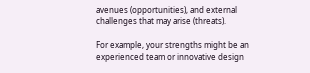avenues (opportunities), and external challenges that may arise (threats).

For example, your strengths might be an experienced team or innovative design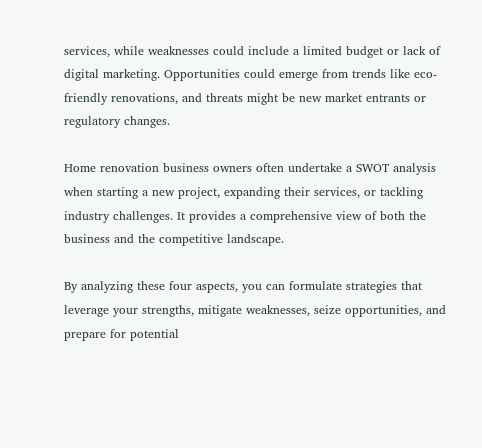services, while weaknesses could include a limited budget or lack of digital marketing. Opportunities could emerge from trends like eco-friendly renovations, and threats might be new market entrants or regulatory changes.

Home renovation business owners often undertake a SWOT analysis when starting a new project, expanding their services, or tackling industry challenges. It provides a comprehensive view of both the business and the competitive landscape.

By analyzing these four aspects, you can formulate strategies that leverage your strengths, mitigate weaknesses, seize opportunities, and prepare for potential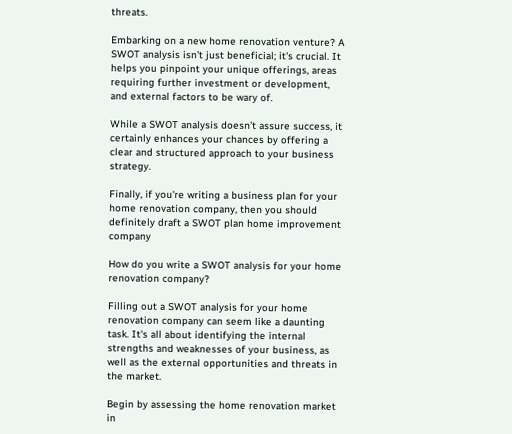threats.

Embarking on a new home renovation venture? A SWOT analysis isn’t just beneficial; it's crucial. It helps you pinpoint your unique offerings, areas requiring further investment or development, and external factors to be wary of.

While a SWOT analysis doesn’t assure success, it certainly enhances your chances by offering a clear and structured approach to your business strategy.

Finally, if you're writing a business plan for your home renovation company, then you should definitely draft a SWOT plan home improvement company

How do you write a SWOT analysis for your home renovation company?

Filling out a SWOT analysis for your home renovation company can seem like a daunting task. It's all about identifying the internal strengths and weaknesses of your business, as well as the external opportunities and threats in the market.

Begin by assessing the home renovation market in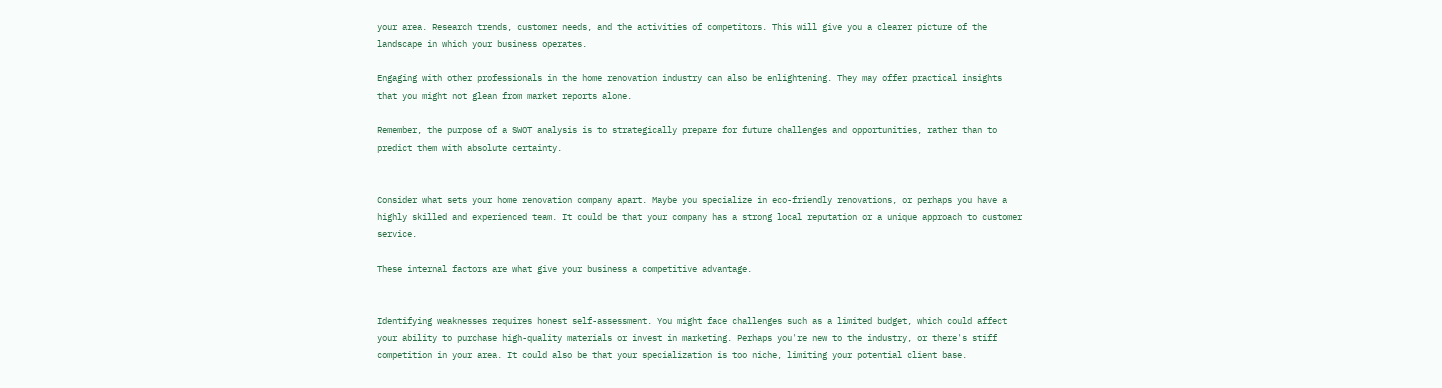your area. Research trends, customer needs, and the activities of competitors. This will give you a clearer picture of the landscape in which your business operates.

Engaging with other professionals in the home renovation industry can also be enlightening. They may offer practical insights that you might not glean from market reports alone.

Remember, the purpose of a SWOT analysis is to strategically prepare for future challenges and opportunities, rather than to predict them with absolute certainty.


Consider what sets your home renovation company apart. Maybe you specialize in eco-friendly renovations, or perhaps you have a highly skilled and experienced team. It could be that your company has a strong local reputation or a unique approach to customer service.

These internal factors are what give your business a competitive advantage.


Identifying weaknesses requires honest self-assessment. You might face challenges such as a limited budget, which could affect your ability to purchase high-quality materials or invest in marketing. Perhaps you're new to the industry, or there's stiff competition in your area. It could also be that your specialization is too niche, limiting your potential client base.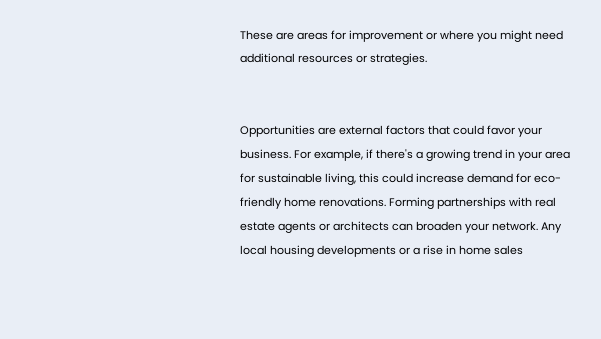These are areas for improvement or where you might need additional resources or strategies.


Opportunities are external factors that could favor your business. For example, if there's a growing trend in your area for sustainable living, this could increase demand for eco-friendly home renovations. Forming partnerships with real estate agents or architects can broaden your network. Any local housing developments or a rise in home sales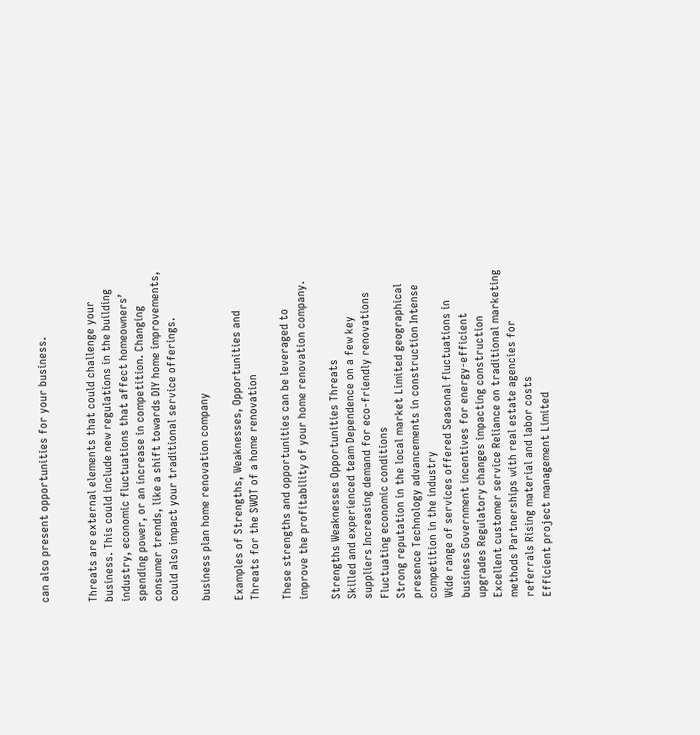can also present opportunities for your business.


Threats are external elements that could challenge your business. This could include new regulations in the building industry, economic fluctuations that affect homeowners’ spending power, or an increase in competition. Changing consumer trends, like a shift towards DIY home improvements, could also impact your traditional service offerings.

business plan home renovation company

Examples of Strengths, Weaknesses, Opportunities and Threats for the SWOT of a home renovation

These strengths and opportunities can be leveraged to improve the profitability of your home renovation company.

Strengths Weaknesses Opportunities Threats
Skilled and experienced team Dependence on a few key suppliers Increasing demand for eco-friendly renovations Fluctuating economic conditions
Strong reputation in the local market Limited geographical presence Technology advancements in construction Intense competition in the industry
Wide range of services offered Seasonal fluctuations in business Government incentives for energy-efficient upgrades Regulatory changes impacting construction
Excellent customer service Reliance on traditional marketing methods Partnerships with real estate agencies for referrals Rising material and labor costs
Efficient project management Limited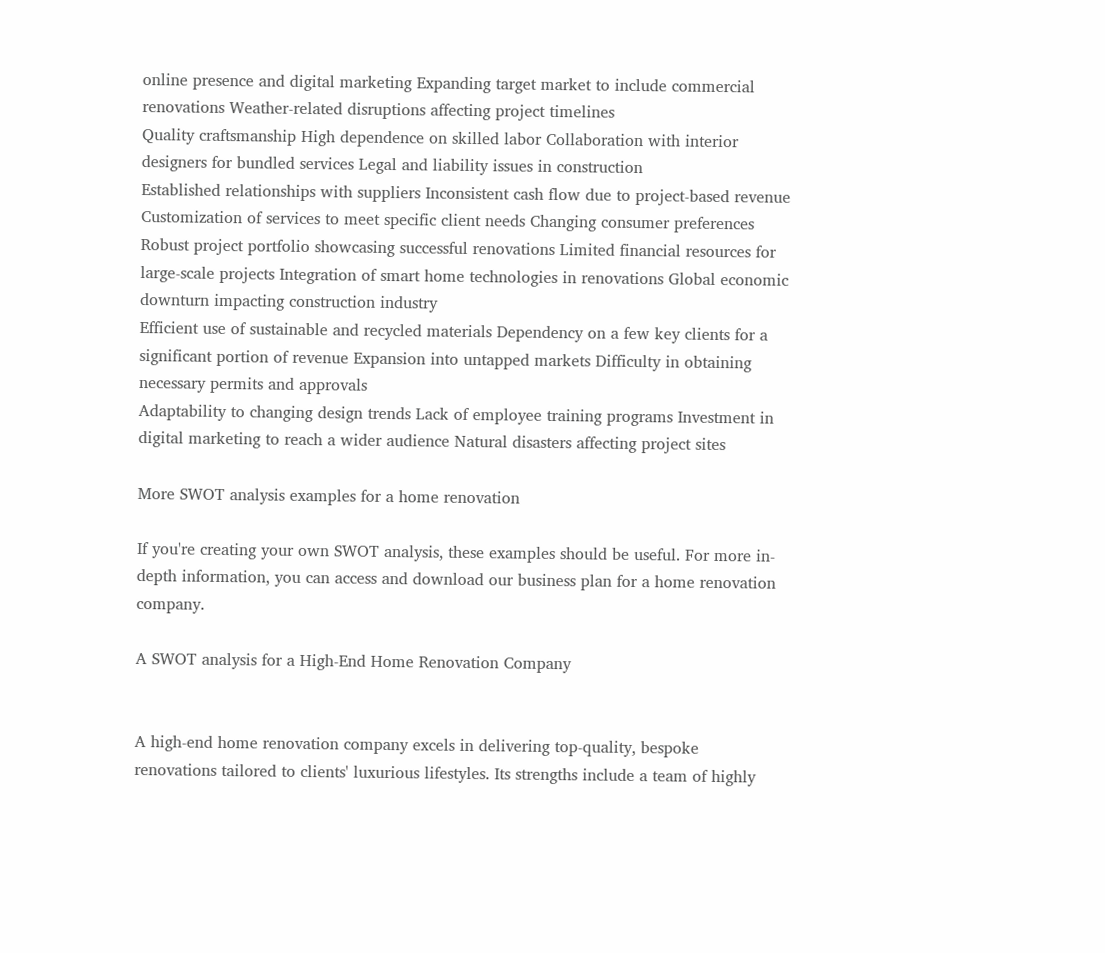online presence and digital marketing Expanding target market to include commercial renovations Weather-related disruptions affecting project timelines
Quality craftsmanship High dependence on skilled labor Collaboration with interior designers for bundled services Legal and liability issues in construction
Established relationships with suppliers Inconsistent cash flow due to project-based revenue Customization of services to meet specific client needs Changing consumer preferences
Robust project portfolio showcasing successful renovations Limited financial resources for large-scale projects Integration of smart home technologies in renovations Global economic downturn impacting construction industry
Efficient use of sustainable and recycled materials Dependency on a few key clients for a significant portion of revenue Expansion into untapped markets Difficulty in obtaining necessary permits and approvals
Adaptability to changing design trends Lack of employee training programs Investment in digital marketing to reach a wider audience Natural disasters affecting project sites

More SWOT analysis examples for a home renovation

If you're creating your own SWOT analysis, these examples should be useful. For more in-depth information, you can access and download our business plan for a home renovation company.

A SWOT analysis for a High-End Home Renovation Company


A high-end home renovation company excels in delivering top-quality, bespoke renovations tailored to clients' luxurious lifestyles. Its strengths include a team of highly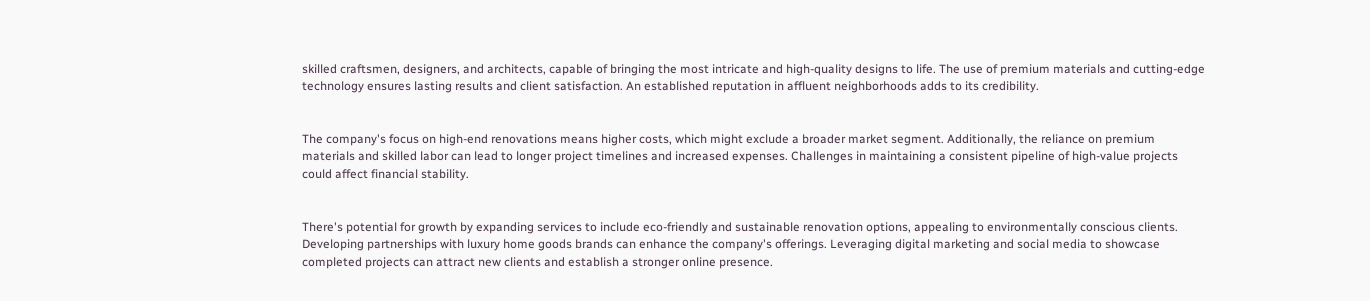skilled craftsmen, designers, and architects, capable of bringing the most intricate and high-quality designs to life. The use of premium materials and cutting-edge technology ensures lasting results and client satisfaction. An established reputation in affluent neighborhoods adds to its credibility.


The company's focus on high-end renovations means higher costs, which might exclude a broader market segment. Additionally, the reliance on premium materials and skilled labor can lead to longer project timelines and increased expenses. Challenges in maintaining a consistent pipeline of high-value projects could affect financial stability.


There's potential for growth by expanding services to include eco-friendly and sustainable renovation options, appealing to environmentally conscious clients. Developing partnerships with luxury home goods brands can enhance the company's offerings. Leveraging digital marketing and social media to showcase completed projects can attract new clients and establish a stronger online presence.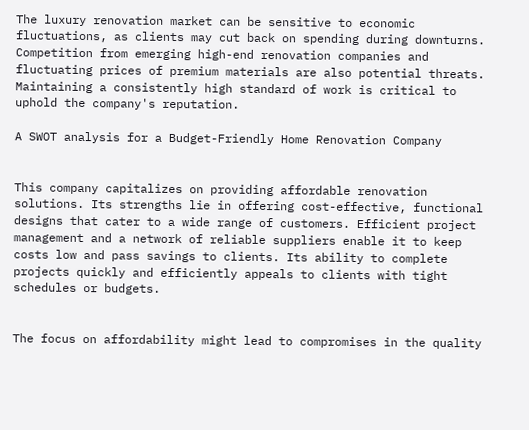The luxury renovation market can be sensitive to economic fluctuations, as clients may cut back on spending during downturns. Competition from emerging high-end renovation companies and fluctuating prices of premium materials are also potential threats. Maintaining a consistently high standard of work is critical to uphold the company's reputation.

A SWOT analysis for a Budget-Friendly Home Renovation Company


This company capitalizes on providing affordable renovation solutions. Its strengths lie in offering cost-effective, functional designs that cater to a wide range of customers. Efficient project management and a network of reliable suppliers enable it to keep costs low and pass savings to clients. Its ability to complete projects quickly and efficiently appeals to clients with tight schedules or budgets.


The focus on affordability might lead to compromises in the quality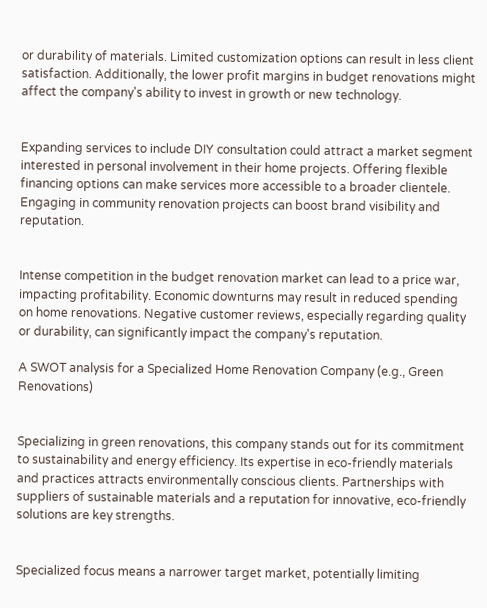or durability of materials. Limited customization options can result in less client satisfaction. Additionally, the lower profit margins in budget renovations might affect the company's ability to invest in growth or new technology.


Expanding services to include DIY consultation could attract a market segment interested in personal involvement in their home projects. Offering flexible financing options can make services more accessible to a broader clientele. Engaging in community renovation projects can boost brand visibility and reputation.


Intense competition in the budget renovation market can lead to a price war, impacting profitability. Economic downturns may result in reduced spending on home renovations. Negative customer reviews, especially regarding quality or durability, can significantly impact the company's reputation.

A SWOT analysis for a Specialized Home Renovation Company (e.g., Green Renovations)


Specializing in green renovations, this company stands out for its commitment to sustainability and energy efficiency. Its expertise in eco-friendly materials and practices attracts environmentally conscious clients. Partnerships with suppliers of sustainable materials and a reputation for innovative, eco-friendly solutions are key strengths.


Specialized focus means a narrower target market, potentially limiting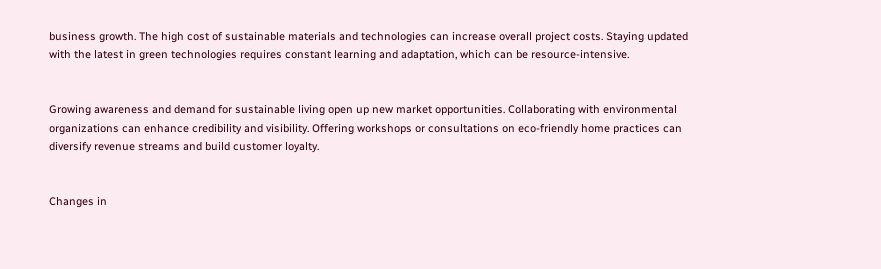business growth. The high cost of sustainable materials and technologies can increase overall project costs. Staying updated with the latest in green technologies requires constant learning and adaptation, which can be resource-intensive.


Growing awareness and demand for sustainable living open up new market opportunities. Collaborating with environmental organizations can enhance credibility and visibility. Offering workshops or consultations on eco-friendly home practices can diversify revenue streams and build customer loyalty.


Changes in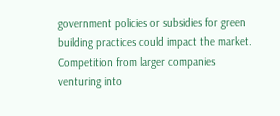government policies or subsidies for green building practices could impact the market. Competition from larger companies venturing into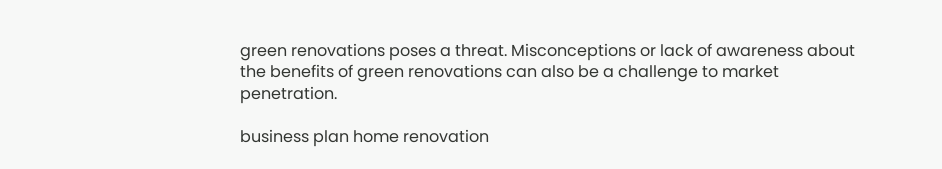green renovations poses a threat. Misconceptions or lack of awareness about the benefits of green renovations can also be a challenge to market penetration.

business plan home renovation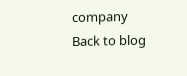company
Back to blog